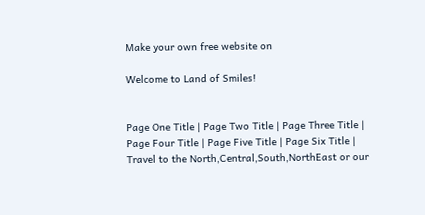Make your own free website on

Welcome to Land of Smiles!


Page One Title | Page Two Title | Page Three Title | Page Four Title | Page Five Title | Page Six Title | Travel to the North,Central,South,NorthEast or our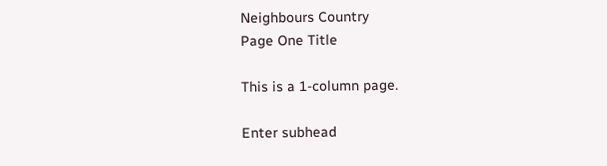Neighbours Country
Page One Title

This is a 1-column page.

Enter subhead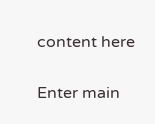content here

Enter main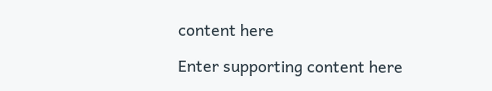content here

Enter supporting content here